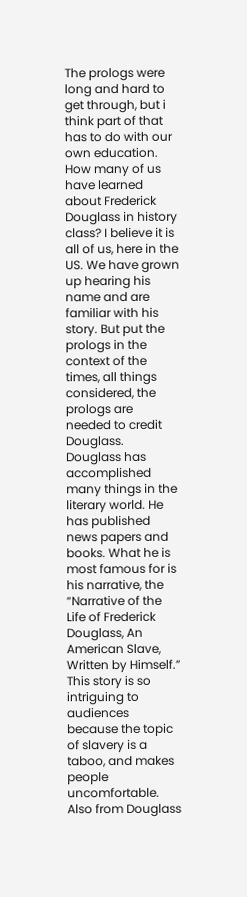The prologs were long and hard to get through, but i think part of that has to do with our own education. How many of us have learned about Frederick Douglass in history class? I believe it is all of us, here in the US. We have grown up hearing his name and are familiar with his story. But put the prologs in the context of the times, all things considered, the prologs are needed to credit Douglass.
Douglass has accomplished many things in the literary world. He has published news papers and books. What he is most famous for is his narrative, the “Narrative of the Life of Frederick Douglass, An American Slave, Written by Himself.” This story is so intriguing to audiences because the topic of slavery is a taboo, and makes people uncomfortable. Also from Douglass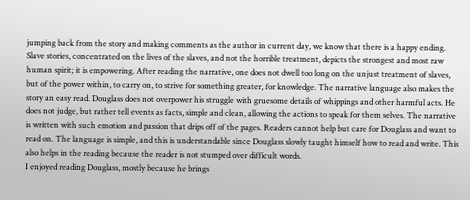jumping back from the story and making comments as the author in current day, we know that there is a happy ending. Slave stories, concentrated on the lives of the slaves, and not the horrible treatment, depicts the strongest and most raw human spirit; it is empowering. After reading the narrative, one does not dwell too long on the unjust treatment of slaves, but of the power within, to carry on, to strive for something greater, for knowledge. The narrative language also makes the story an easy read. Douglass does not overpower his struggle with gruesome details of whippings and other harmful acts. He does not judge, but rather tell events as facts, simple and clean, allowing the actions to speak for them selves. The narrative is written with such emotion and passion that drips off of the pages. Readers cannot help but care for Douglass and want to read on. The language is simple, and this is understandable since Douglass slowly taught himself how to read and write. This also helps in the reading because the reader is not stumped over difficult words.
I enjoyed reading Douglass, mostly because he brings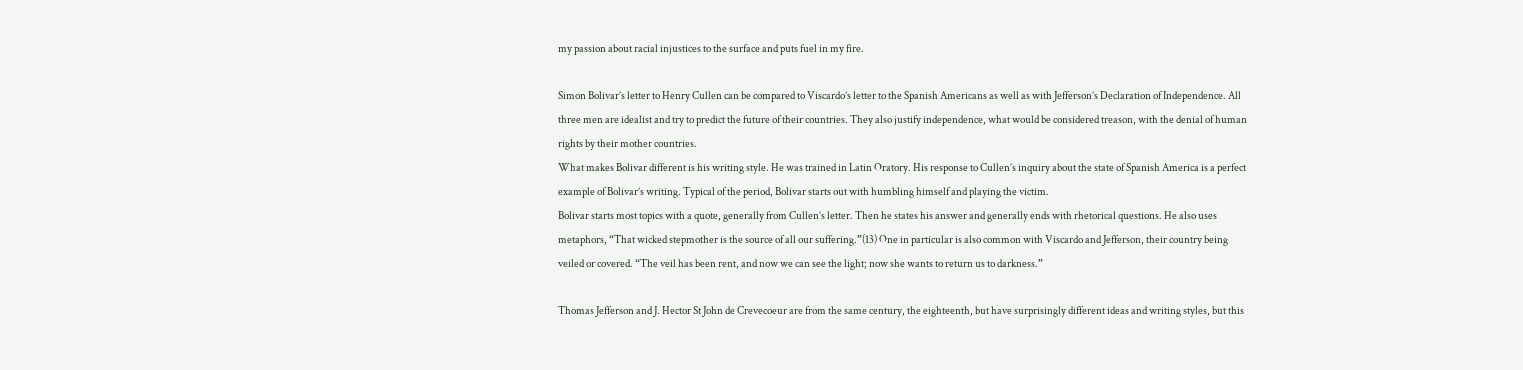my passion about racial injustices to the surface and puts fuel in my fire.

Simon Bolivar’s letter to Henry Cullen can be compared to Viscardo’s letter to the Spanish Americans as well as with Jefferson’s Declaration of Independence. All three men are idealist and try to predict the future of their countries. They also justify independence, what would be considered treason, with the denial of human rights by their mother countries.
What makes Bolivar different is his writing style. He was trained in Latin Oratory. His response to Cullen’s inquiry about the state of Spanish America is a perfect example of Bolivar’s writing. Typical of the period, Bolivar starts out with humbling himself and playing the victim.
Bolivar starts most topics with a quote, generally from Cullen’s letter. Then he states his answer and generally ends with rhetorical questions. He also uses metaphors, “That wicked stepmother is the source of all our suffering.”(13) One in particular is also common with Viscardo and Jefferson, their country being veiled or covered. “The veil has been rent, and now we can see the light; now she wants to return us to darkness.”

Thomas Jefferson and J. Hector St John de Crevecoeur are from the same century, the eighteenth, but have surprisingly different ideas and writing styles, but this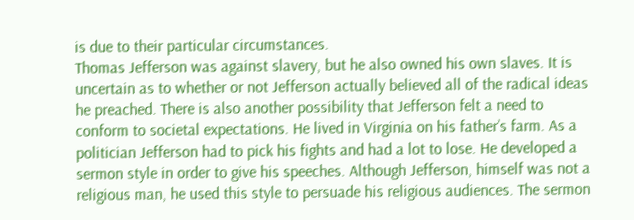is due to their particular circumstances.
Thomas Jefferson was against slavery, but he also owned his own slaves. It is uncertain as to whether or not Jefferson actually believed all of the radical ideas he preached. There is also another possibility that Jefferson felt a need to conform to societal expectations. He lived in Virginia on his father’s farm. As a politician Jefferson had to pick his fights and had a lot to lose. He developed a sermon style in order to give his speeches. Although Jefferson, himself was not a religious man, he used this style to persuade his religious audiences. The sermon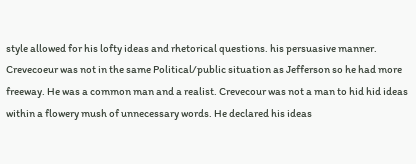style allowed for his lofty ideas and rhetorical questions. his persuasive manner.
Crevecoeur was not in the same Political/public situation as Jefferson so he had more freeway. He was a common man and a realist. Crevecour was not a man to hid hid ideas within a flowery mush of unnecessary words. He declared his ideas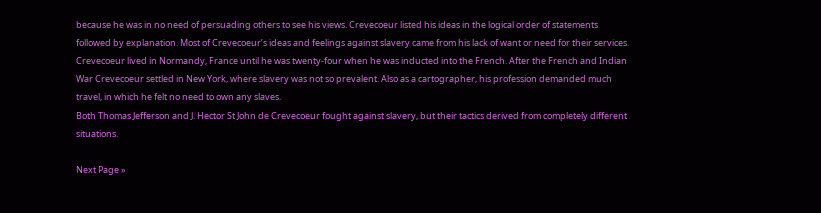because he was in no need of persuading others to see his views. Crevecoeur listed his ideas in the logical order of statements followed by explanation. Most of Crevecoeur’s ideas and feelings against slavery came from his lack of want or need for their services. Crevecoeur lived in Normandy, France until he was twenty-four when he was inducted into the French. After the French and Indian War Crevecoeur settled in New York, where slavery was not so prevalent. Also as a cartographer, his profession demanded much travel, in which he felt no need to own any slaves.
Both Thomas Jefferson and J. Hector St John de Crevecoeur fought against slavery, but their tactics derived from completely different situations.

Next Page »